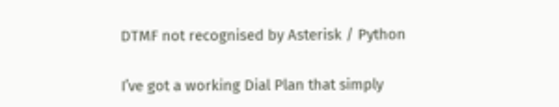DTMF not recognised by Asterisk / Python

I’ve got a working Dial Plan that simply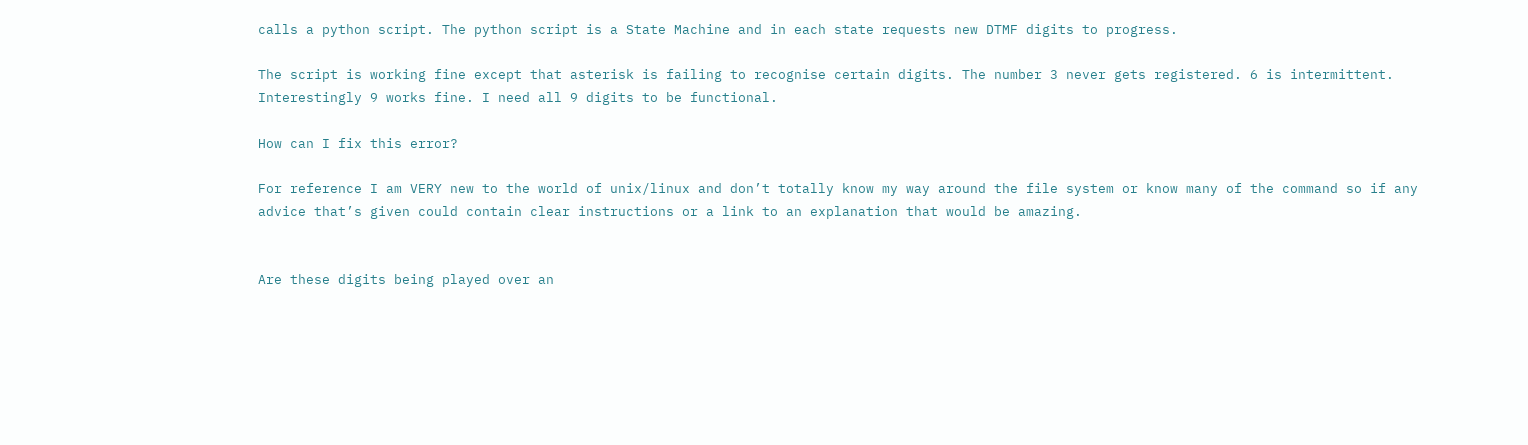calls a python script. The python script is a State Machine and in each state requests new DTMF digits to progress.

The script is working fine except that asterisk is failing to recognise certain digits. The number 3 never gets registered. 6 is intermittent. Interestingly 9 works fine. I need all 9 digits to be functional.

How can I fix this error?

For reference I am VERY new to the world of unix/linux and don’t totally know my way around the file system or know many of the command so if any advice that’s given could contain clear instructions or a link to an explanation that would be amazing.


Are these digits being played over an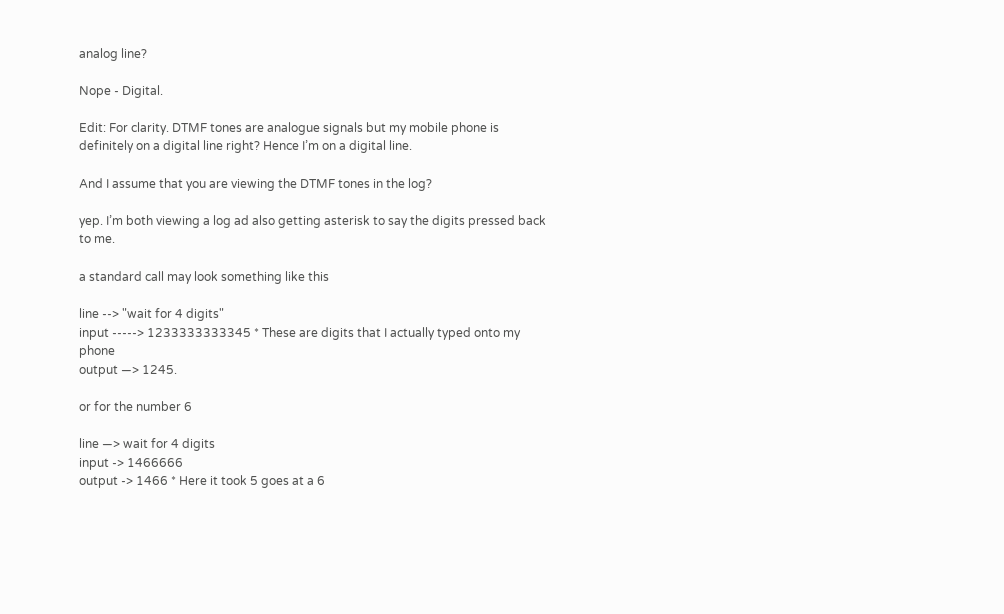analog line?

Nope - Digital.

Edit: For clarity. DTMF tones are analogue signals but my mobile phone is definitely on a digital line right? Hence I’m on a digital line.

And I assume that you are viewing the DTMF tones in the log?

yep. I’m both viewing a log ad also getting asterisk to say the digits pressed back to me.

a standard call may look something like this

line --> "wait for 4 digits"
input -----> 1233333333345 * These are digits that I actually typed onto my phone
output —> 1245.

or for the number 6

line —> wait for 4 digits
input -> 1466666
output -> 1466 * Here it took 5 goes at a 6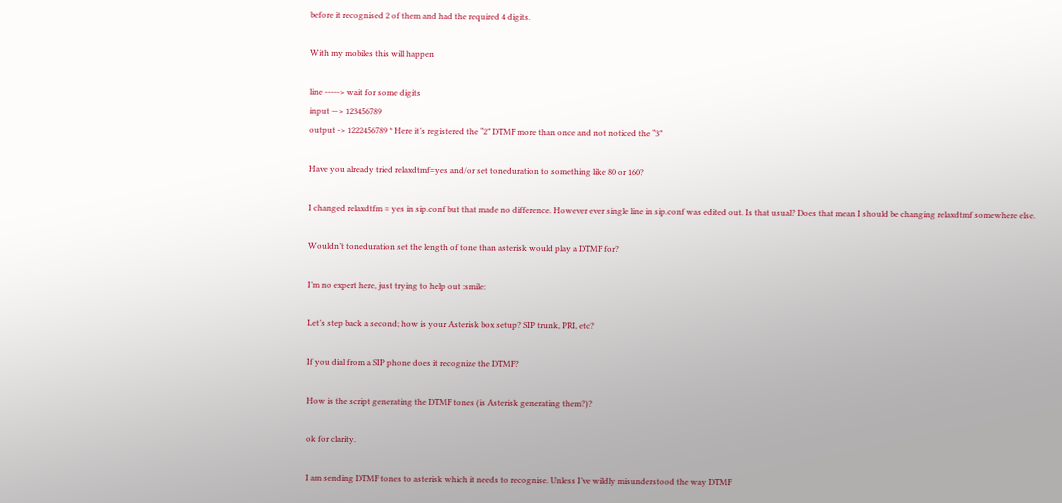before it recognised 2 of them and had the required 4 digits.

With my mobiles this will happen

line -----> wait for some digits
input —> 123456789
output -> 1222456789 * Here it’s registered the “2” DTMF more than once and not noticed the “3”

Have you already tried relaxdtmf=yes and/or set toneduration to something like 80 or 160?

I changed relaxdtfm = yes in sip.conf but that made no difference. However ever single line in sip.conf was edited out. Is that usual? Does that mean I should be changing relaxdtmf somewhere else.

Wouldn’t toneduration set the length of tone than asterisk would play a DTMF for?

I’m no expert here, just trying to help out :smile:

Let’s step back a second; how is your Asterisk box setup? SIP trunk, PRI, etc?

If you dial from a SIP phone does it recognize the DTMF?

How is the script generating the DTMF tones (is Asterisk generating them?)?

ok for clarity.

I am sending DTMF tones to asterisk which it needs to recognise. Unless I’ve wildly misunderstood the way DTMF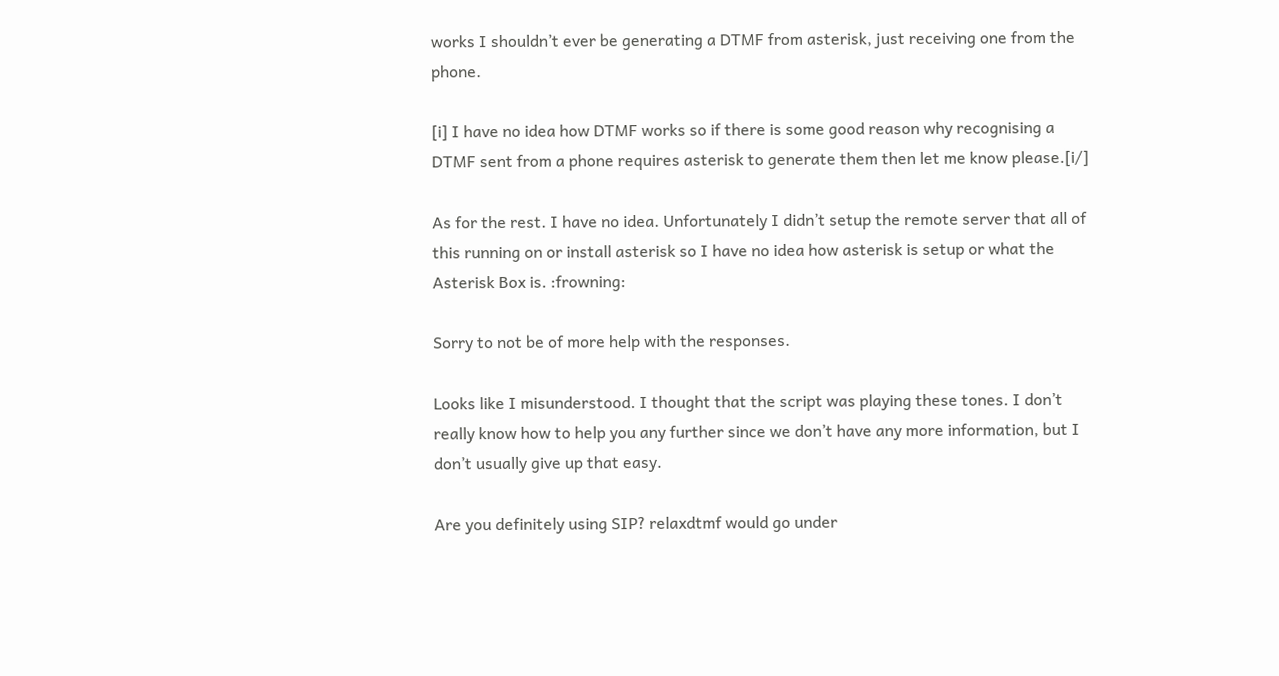works I shouldn’t ever be generating a DTMF from asterisk, just receiving one from the phone.

[i] I have no idea how DTMF works so if there is some good reason why recognising a DTMF sent from a phone requires asterisk to generate them then let me know please.[i/]

As for the rest. I have no idea. Unfortunately I didn’t setup the remote server that all of this running on or install asterisk so I have no idea how asterisk is setup or what the Asterisk Box is. :frowning:

Sorry to not be of more help with the responses.

Looks like I misunderstood. I thought that the script was playing these tones. I don’t really know how to help you any further since we don’t have any more information, but I don’t usually give up that easy.

Are you definitely using SIP? relaxdtmf would go under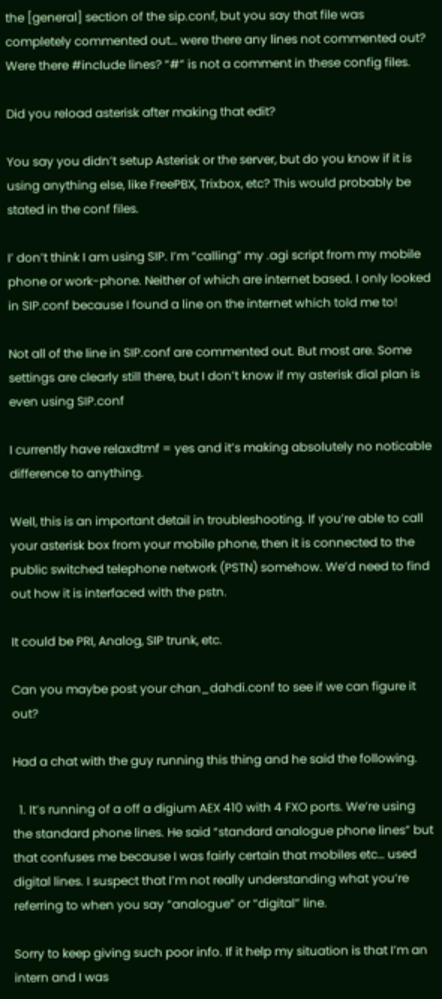the [general] section of the sip.conf, but you say that file was completely commented out… were there any lines not commented out? Were there #include lines? “#” is not a comment in these config files.

Did you reload asterisk after making that edit?

You say you didn’t setup Asterisk or the server, but do you know if it is using anything else, like FreePBX, Trixbox, etc? This would probably be stated in the conf files.

I’ don’t think I am using SIP. I’m “calling” my .agi script from my mobile phone or work-phone. Neither of which are internet based. I only looked in SIP.conf because I found a line on the internet which told me to!

Not all of the line in SIP.conf are commented out. But most are. Some settings are clearly still there, but I don’t know if my asterisk dial plan is even using SIP.conf

I currently have relaxdtmf = yes and it’s making absolutely no noticable difference to anything.

Well, this is an important detail in troubleshooting. If you’re able to call your asterisk box from your mobile phone, then it is connected to the public switched telephone network (PSTN) somehow. We’d need to find out how it is interfaced with the pstn.

It could be PRI, Analog, SIP trunk, etc.

Can you maybe post your chan_dahdi.conf to see if we can figure it out?

Had a chat with the guy running this thing and he said the following.

  1. It’s running of a off a digium AEX 410 with 4 FXO ports. We’re using the standard phone lines. He said “standard analogue phone lines” but that confuses me because I was fairly certain that mobiles etc… used digital lines. I suspect that I’m not really understanding what you’re referring to when you say “analogue” or “digital” line.

Sorry to keep giving such poor info. If it help my situation is that I’m an intern and I was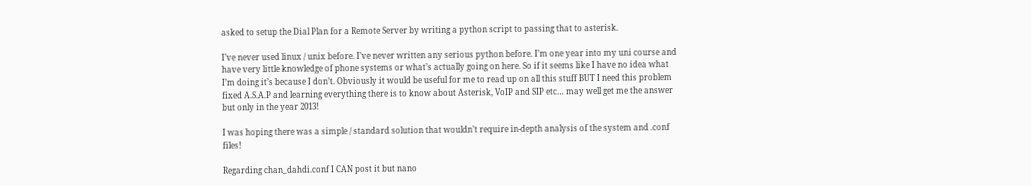asked to setup the Dial Plan for a Remote Server by writing a python script to passing that to asterisk.

I’ve never used linux / unix before. I’ve never written any serious python before. I’m one year into my uni course and have very little knowledge of phone systems or what’s actually going on here. So if it seems like I have no idea what I’m doing it’s because I don’t. Obviously it would be useful for me to read up on all this stuff BUT I need this problem fixed A.S.A.P and learning everything there is to know about Asterisk, VoIP and SIP etc… may well get me the answer but only in the year 2013!

I was hoping there was a simple / standard solution that wouldn’t require in-depth analysis of the system and .conf files!

Regarding chan_dahdi.conf I CAN post it but nano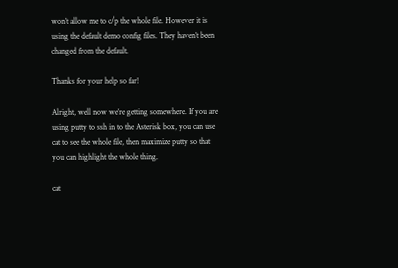won’t allow me to c/p the whole file. However it is using the default demo config files. They haven’t been changed from the default.

Thanks for your help so far!

Alright, well now we’re getting somewhere. If you are using putty to ssh in to the Asterisk box, you can use cat to see the whole file, then maximize putty so that you can highlight the whole thing.

cat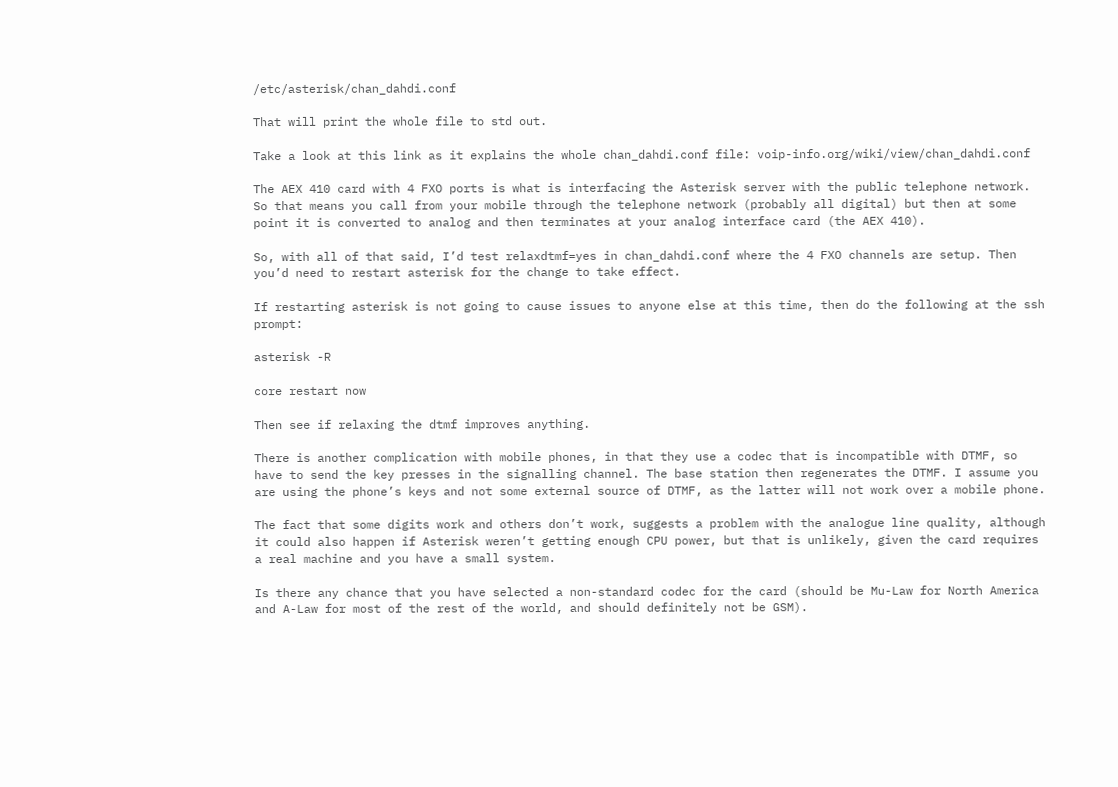/etc/asterisk/chan_dahdi.conf

That will print the whole file to std out.

Take a look at this link as it explains the whole chan_dahdi.conf file: voip-info.org/wiki/view/chan_dahdi.conf

The AEX 410 card with 4 FXO ports is what is interfacing the Asterisk server with the public telephone network. So that means you call from your mobile through the telephone network (probably all digital) but then at some point it is converted to analog and then terminates at your analog interface card (the AEX 410).

So, with all of that said, I’d test relaxdtmf=yes in chan_dahdi.conf where the 4 FXO channels are setup. Then you’d need to restart asterisk for the change to take effect.

If restarting asterisk is not going to cause issues to anyone else at this time, then do the following at the ssh prompt:

asterisk -R

core restart now

Then see if relaxing the dtmf improves anything.

There is another complication with mobile phones, in that they use a codec that is incompatible with DTMF, so have to send the key presses in the signalling channel. The base station then regenerates the DTMF. I assume you are using the phone’s keys and not some external source of DTMF, as the latter will not work over a mobile phone.

The fact that some digits work and others don’t work, suggests a problem with the analogue line quality, although it could also happen if Asterisk weren’t getting enough CPU power, but that is unlikely, given the card requires a real machine and you have a small system.

Is there any chance that you have selected a non-standard codec for the card (should be Mu-Law for North America and A-Law for most of the rest of the world, and should definitely not be GSM).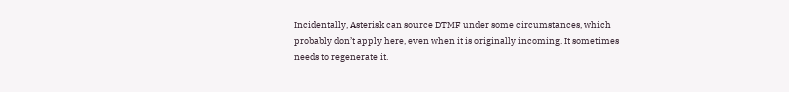Incidentally, Asterisk can source DTMF under some circumstances, which probably don’t apply here, even when it is originally incoming. It sometimes needs to regenerate it.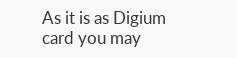As it is as Digium card you may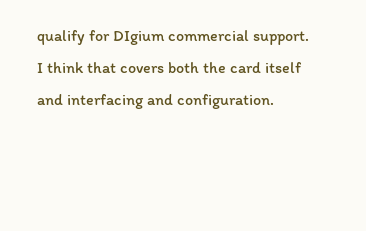qualify for DIgium commercial support. I think that covers both the card itself and interfacing and configuration.